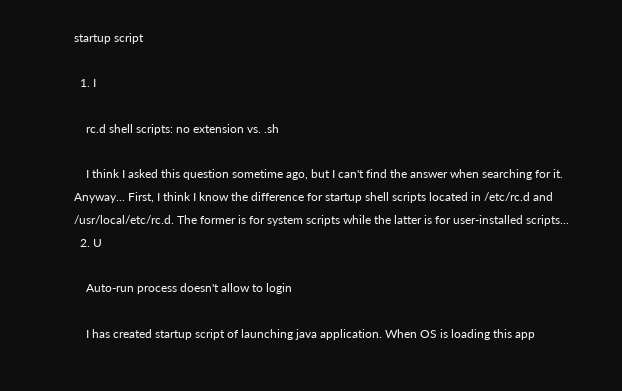startup script

  1. I

    rc.d shell scripts: no extension vs. .sh

    I think I asked this question sometime ago, but I can't find the answer when searching for it. Anyway... First, I think I know the difference for startup shell scripts located in /etc/rc.d and /usr/local/etc/rc.d. The former is for system scripts while the latter is for user-installed scripts...
  2. U

    Auto-run process doesn't allow to login

    I has created startup script of launching java application. When OS is loading this app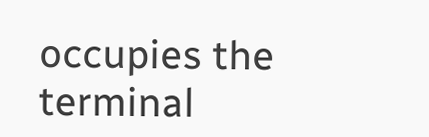occupies the terminal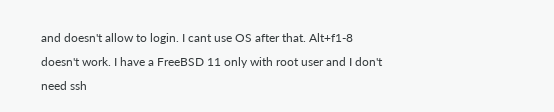and doesn't allow to login. I cant use OS after that. Alt+f1-8 doesn't work. I have a FreeBSD 11 only with root user and I don't need ssh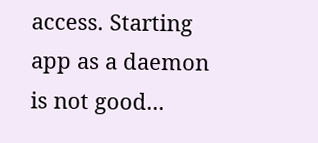access. Starting app as a daemon is not good...